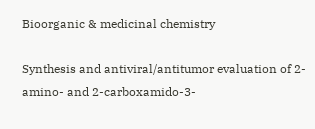Bioorganic & medicinal chemistry

Synthesis and antiviral/antitumor evaluation of 2-amino- and 2-carboxamido-3-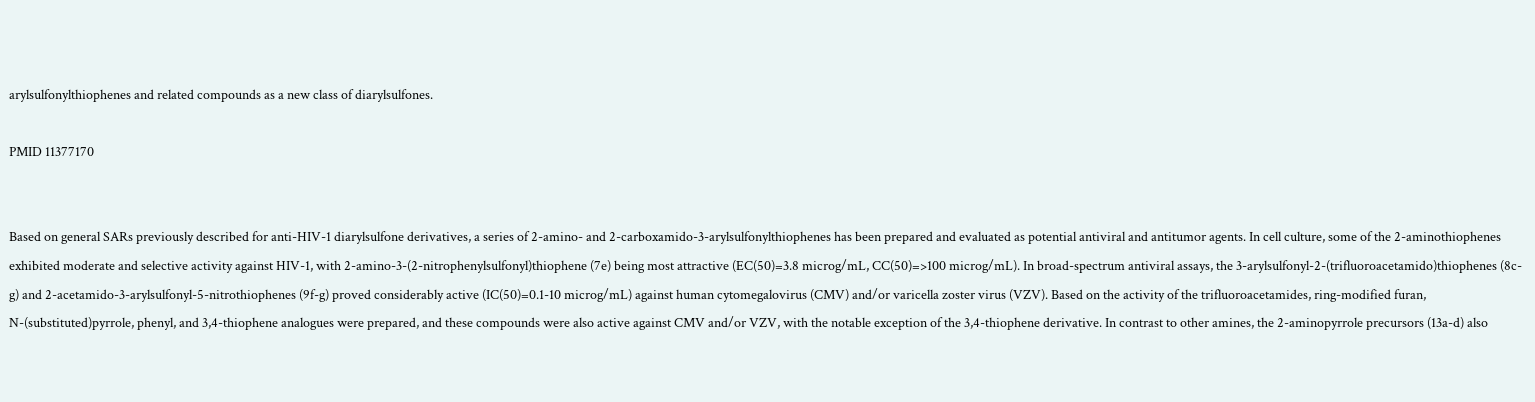arylsulfonylthiophenes and related compounds as a new class of diarylsulfones.

PMID 11377170


Based on general SARs previously described for anti-HIV-1 diarylsulfone derivatives, a series of 2-amino- and 2-carboxamido-3-arylsulfonylthiophenes has been prepared and evaluated as potential antiviral and antitumor agents. In cell culture, some of the 2-aminothiophenes exhibited moderate and selective activity against HIV-1, with 2-amino-3-(2-nitrophenylsulfonyl)thiophene (7e) being most attractive (EC(50)=3.8 microg/mL, CC(50)=>100 microg/mL). In broad-spectrum antiviral assays, the 3-arylsulfonyl-2-(trifluoroacetamido)thiophenes (8c-g) and 2-acetamido-3-arylsulfonyl-5-nitrothiophenes (9f-g) proved considerably active (IC(50)=0.1-10 microg/mL) against human cytomegalovirus (CMV) and/or varicella zoster virus (VZV). Based on the activity of the trifluoroacetamides, ring-modified furan, N-(substituted)pyrrole, phenyl, and 3,4-thiophene analogues were prepared, and these compounds were also active against CMV and/or VZV, with the notable exception of the 3,4-thiophene derivative. In contrast to other amines, the 2-aminopyrrole precursors (13a-d) also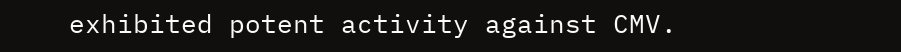exhibited potent activity against CMV.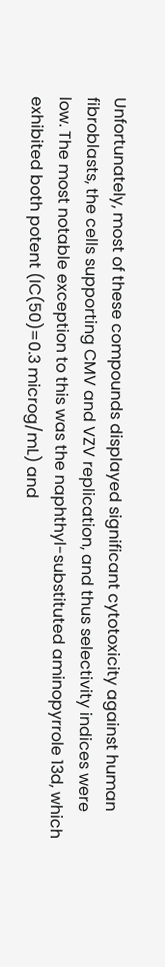Unfortunately, most of these compounds displayed significant cytotoxicity against human fibroblasts, the cells supporting CMV and VZV replication, and thus selectivity indices were low. The most notable exception to this was the naphthyl-substituted aminopyrrole 13d, which exhibited both potent (IC(50)=0.3 microg/mL) and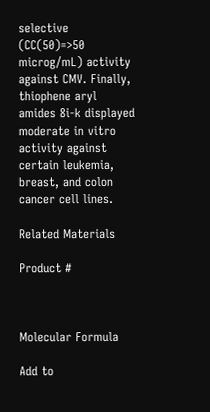selective (CC(50)=>50 microg/mL) activity against CMV. Finally, thiophene aryl amides 8i-k displayed moderate in vitro activity against certain leukemia, breast, and colon cancer cell lines.

Related Materials

Product #



Molecular Formula

Add to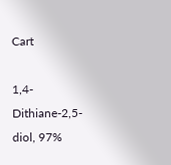Cart

1,4-Dithiane-2,5-diol, 97%